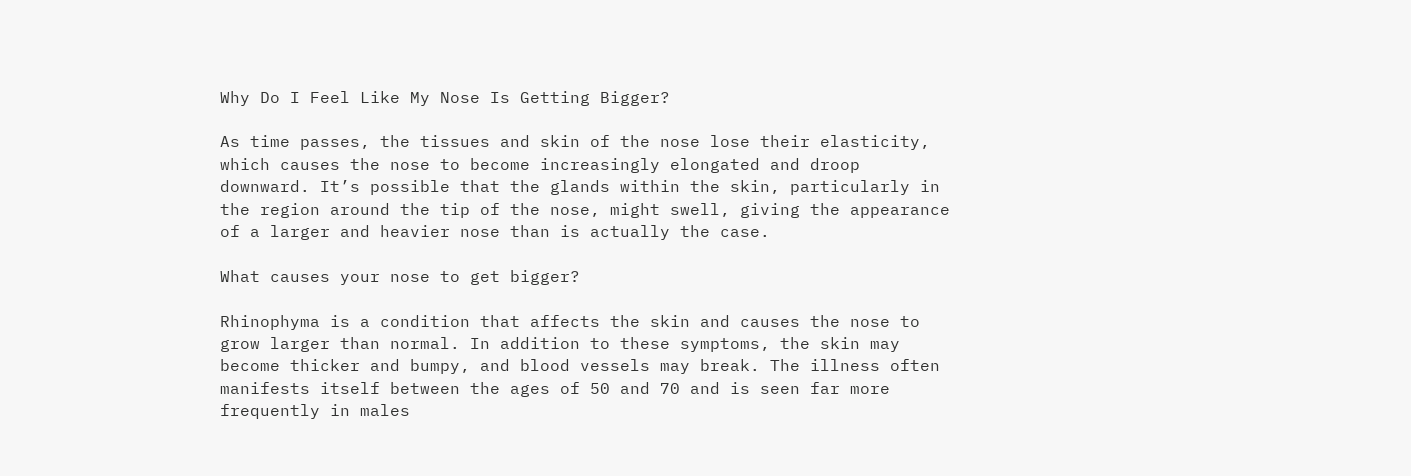Why Do I Feel Like My Nose Is Getting Bigger?

As time passes, the tissues and skin of the nose lose their elasticity, which causes the nose to become increasingly elongated and droop downward. It’s possible that the glands within the skin, particularly in the region around the tip of the nose, might swell, giving the appearance of a larger and heavier nose than is actually the case.

What causes your nose to get bigger?

Rhinophyma is a condition that affects the skin and causes the nose to grow larger than normal. In addition to these symptoms, the skin may become thicker and bumpy, and blood vessels may break. The illness often manifests itself between the ages of 50 and 70 and is seen far more frequently in males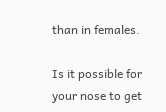than in females.

Is it possible for your nose to get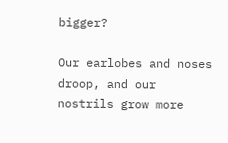bigger?

Our earlobes and noses droop, and our nostrils grow more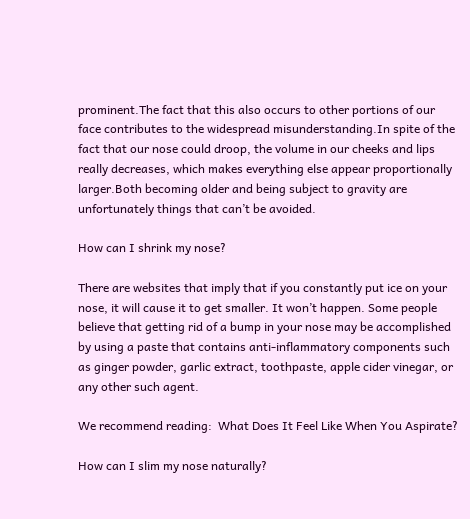prominent.The fact that this also occurs to other portions of our face contributes to the widespread misunderstanding.In spite of the fact that our nose could droop, the volume in our cheeks and lips really decreases, which makes everything else appear proportionally larger.Both becoming older and being subject to gravity are unfortunately things that can’t be avoided.

How can I shrink my nose?

There are websites that imply that if you constantly put ice on your nose, it will cause it to get smaller. It won’t happen. Some people believe that getting rid of a bump in your nose may be accomplished by using a paste that contains anti-inflammatory components such as ginger powder, garlic extract, toothpaste, apple cider vinegar, or any other such agent.

We recommend reading:  What Does It Feel Like When You Aspirate?

How can I slim my nose naturally?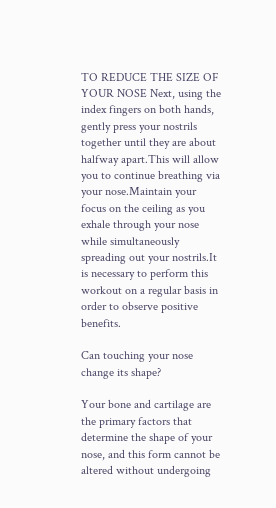TO REDUCE THE SIZE OF YOUR NOSE Next, using the index fingers on both hands, gently press your nostrils together until they are about halfway apart.This will allow you to continue breathing via your nose.Maintain your focus on the ceiling as you exhale through your nose while simultaneously spreading out your nostrils.It is necessary to perform this workout on a regular basis in order to observe positive benefits.

Can touching your nose change its shape?

Your bone and cartilage are the primary factors that determine the shape of your nose, and this form cannot be altered without undergoing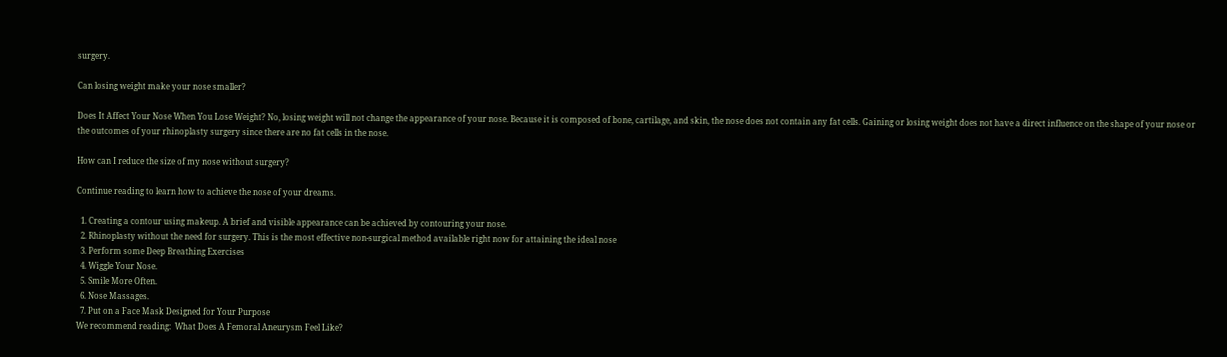surgery.

Can losing weight make your nose smaller?

Does It Affect Your Nose When You Lose Weight? No, losing weight will not change the appearance of your nose. Because it is composed of bone, cartilage, and skin, the nose does not contain any fat cells. Gaining or losing weight does not have a direct influence on the shape of your nose or the outcomes of your rhinoplasty surgery since there are no fat cells in the nose.

How can I reduce the size of my nose without surgery?

Continue reading to learn how to achieve the nose of your dreams.

  1. Creating a contour using makeup. A brief and visible appearance can be achieved by contouring your nose.
  2. Rhinoplasty without the need for surgery. This is the most effective non-surgical method available right now for attaining the ideal nose
  3. Perform some Deep Breathing Exercises
  4. Wiggle Your Nose.
  5. Smile More Often.
  6. Nose Massages.
  7. Put on a Face Mask Designed for Your Purpose
We recommend reading:  What Does A Femoral Aneurysm Feel Like?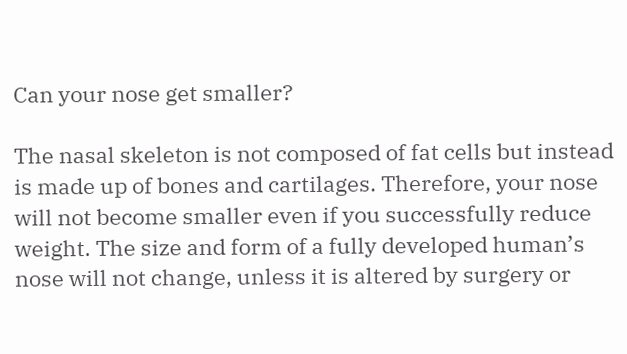Can your nose get smaller?

The nasal skeleton is not composed of fat cells but instead is made up of bones and cartilages. Therefore, your nose will not become smaller even if you successfully reduce weight. The size and form of a fully developed human’s nose will not change, unless it is altered by surgery or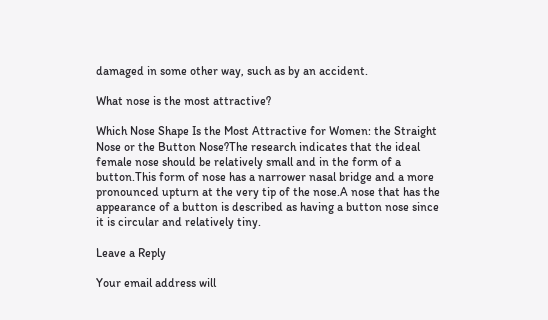damaged in some other way, such as by an accident.

What nose is the most attractive?

Which Nose Shape Is the Most Attractive for Women: the Straight Nose or the Button Nose?The research indicates that the ideal female nose should be relatively small and in the form of a button.This form of nose has a narrower nasal bridge and a more pronounced upturn at the very tip of the nose.A nose that has the appearance of a button is described as having a button nose since it is circular and relatively tiny.

Leave a Reply

Your email address will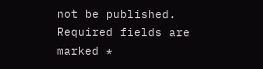not be published. Required fields are marked *